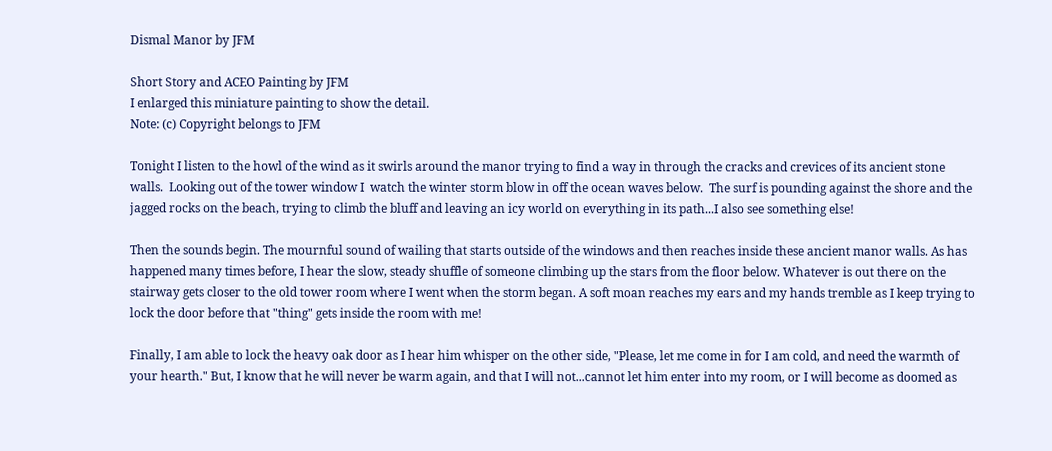Dismal Manor by JFM

Short Story and ACEO Painting by JFM
I enlarged this miniature painting to show the detail.
Note: (c) Copyright belongs to JFM

Tonight I listen to the howl of the wind as it swirls around the manor trying to find a way in through the cracks and crevices of its ancient stone walls.  Looking out of the tower window I  watch the winter storm blow in off the ocean waves below.  The surf is pounding against the shore and the jagged rocks on the beach, trying to climb the bluff and leaving an icy world on everything in its path...I also see something else!

Then the sounds begin. The mournful sound of wailing that starts outside of the windows and then reaches inside these ancient manor walls. As has happened many times before, I hear the slow, steady shuffle of someone climbing up the stars from the floor below. Whatever is out there on the stairway gets closer to the old tower room where I went when the storm began. A soft moan reaches my ears and my hands tremble as I keep trying to lock the door before that "thing" gets inside the room with me!

Finally, I am able to lock the heavy oak door as I hear him whisper on the other side, "Please, let me come in for I am cold, and need the warmth of your hearth." But, I know that he will never be warm again, and that I will not...cannot let him enter into my room, or I will become as doomed as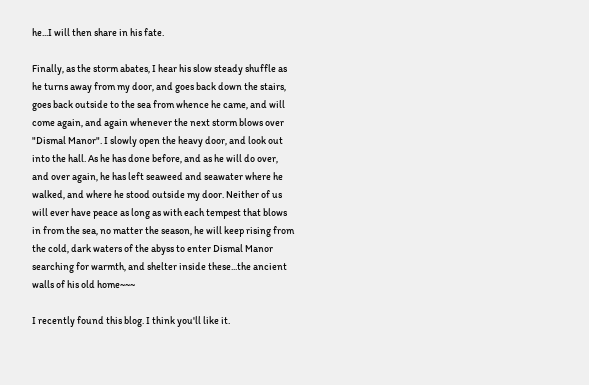he...I will then share in his fate.

Finally, as the storm abates, I hear his slow steady shuffle as he turns away from my door, and goes back down the stairs, goes back outside to the sea from whence he came, and will come again, and again whenever the next storm blows over "Dismal Manor". I slowly open the heavy door, and look out into the hall. As he has done before, and as he will do over, and over again, he has left seaweed and seawater where he walked, and where he stood outside my door. Neither of us will ever have peace as long as with each tempest that blows in from the sea, no matter the season, he will keep rising from the cold, dark waters of the abyss to enter Dismal Manor searching for warmth, and shelter inside these...the ancient walls of his old home~~~

I recently found this blog. I think you'll like it.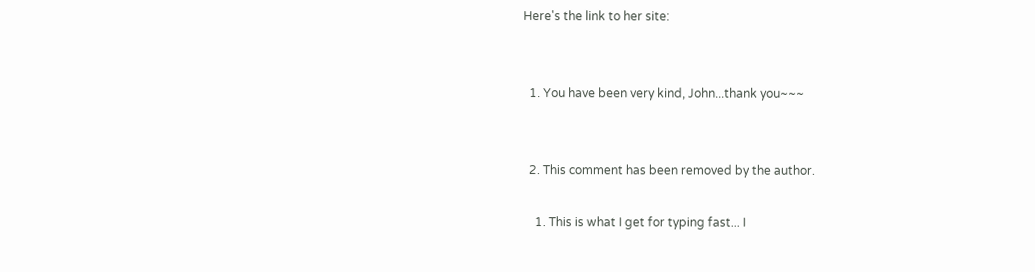Here's the link to her site:


  1. You have been very kind, John...thank you~~~


  2. This comment has been removed by the author.

    1. This is what I get for typing fast... I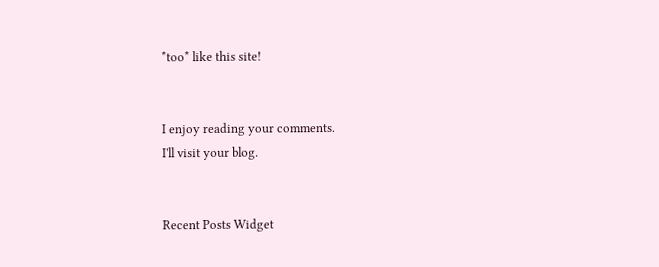*too* like this site!


I enjoy reading your comments.
I'll visit your blog.


Recent Posts Widget